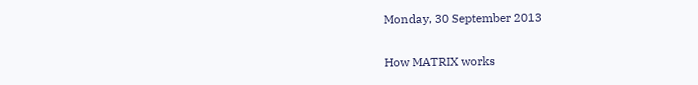Monday, 30 September 2013

How MATRIX works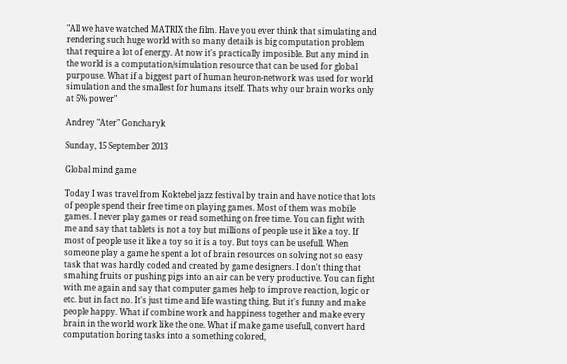"All we have watched MATRIX the film. Have you ever think that simulating and rendering such huge world with so many details is big computation problem that require a lot of energy. At now it's practically imposible. But any mind in the world is a computation/simulation resource that can be used for global purpouse. What if a biggest part of human heuron-network was used for world simulation and the smallest for humans itself. Thats why our brain works only at 5% power"

Andrey "Ater" Goncharyk

Sunday, 15 September 2013

Global mind game

Today I was travel from Koktebel jazz festival by train and have notice that lots of people spend their free time on playing games. Most of them was mobile games. I never play games or read something on free time. You can fight with me and say that tablets is not a toy but millions of people use it like a toy. If most of people use it like a toy so it is a toy. But toys can be usefull. When someone play a game he spent a lot of brain resources on solving not so easy task that was hardly coded and created by game designers. I don't thing that smahing fruits or pushing pigs into an air can be very productive. You can fight with me again and say that computer games help to improve reaction, logic or etc. but in fact no. It's just time and life wasting thing. But it's funny and make people happy. What if combine work and happiness together and make every brain in the world work like the one. What if make game usefull, convert hard computation boring tasks into a something colored,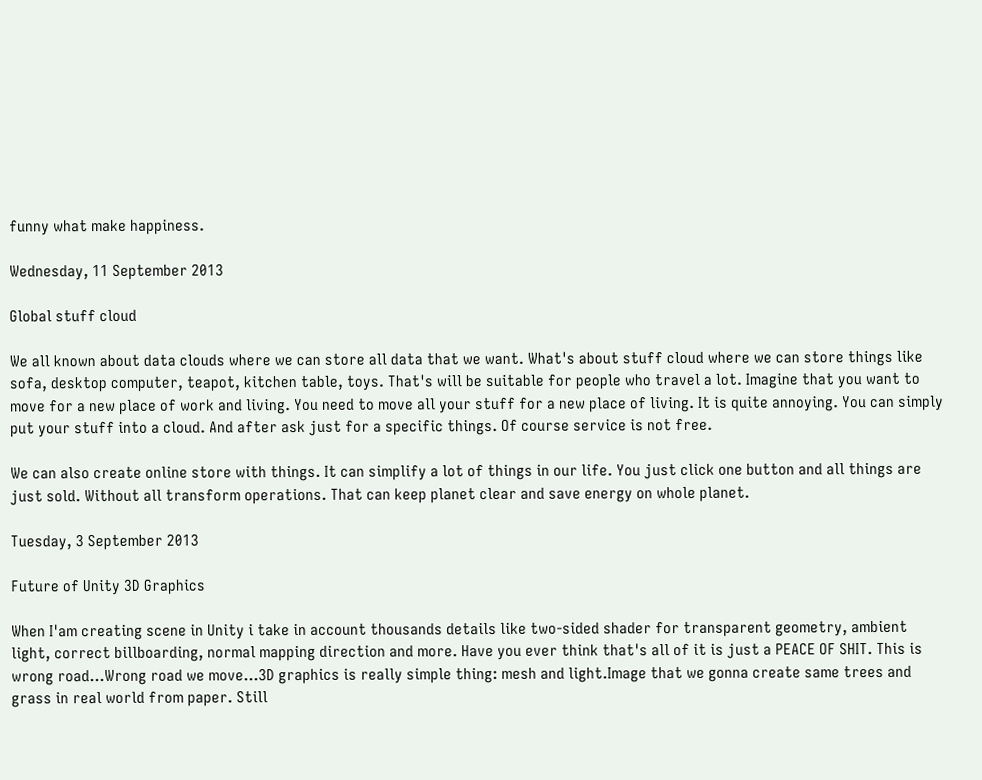funny what make happiness.

Wednesday, 11 September 2013

Global stuff cloud

We all known about data clouds where we can store all data that we want. What's about stuff cloud where we can store things like sofa, desktop computer, teapot, kitchen table, toys. That's will be suitable for people who travel a lot. Imagine that you want to move for a new place of work and living. You need to move all your stuff for a new place of living. It is quite annoying. You can simply put your stuff into a cloud. And after ask just for a specific things. Of course service is not free.

We can also create online store with things. It can simplify a lot of things in our life. You just click one button and all things are just sold. Without all transform operations. That can keep planet clear and save energy on whole planet.

Tuesday, 3 September 2013

Future of Unity 3D Graphics

When I'am creating scene in Unity i take in account thousands details like two-sided shader for transparent geometry, ambient light, correct billboarding, normal mapping direction and more. Have you ever think that's all of it is just a PEACE OF SHIT. This is wrong road...Wrong road we move...3D graphics is really simple thing: mesh and light.Image that we gonna create same trees and grass in real world from paper. Still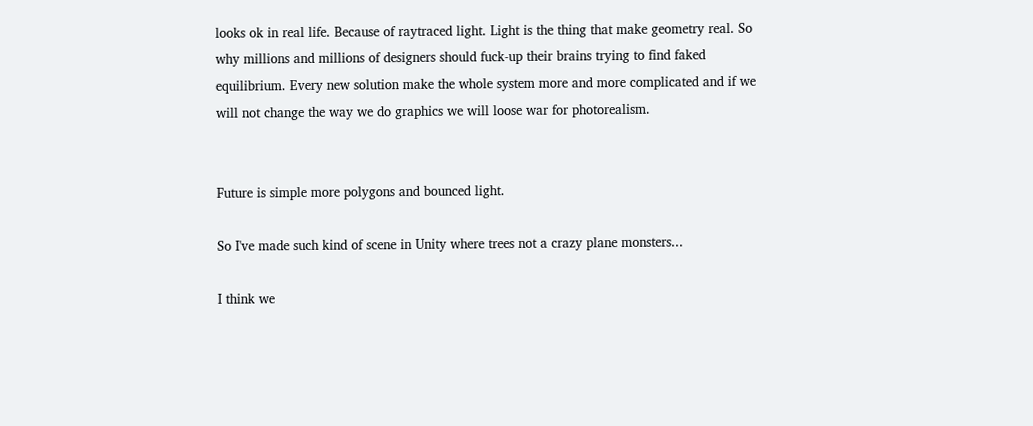looks ok in real life. Because of raytraced light. Light is the thing that make geometry real. So why millions and millions of designers should fuck-up their brains trying to find faked equilibrium. Every new solution make the whole system more and more complicated and if we will not change the way we do graphics we will loose war for photorealism.


Future is simple more polygons and bounced light.

So I've made such kind of scene in Unity where trees not a crazy plane monsters...

I think we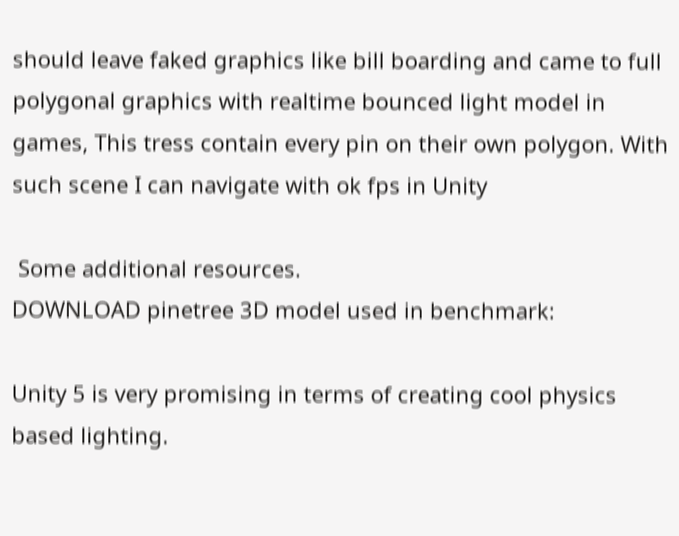should leave faked graphics like bill boarding and came to full polygonal graphics with realtime bounced light model in games, This tress contain every pin on their own polygon. With such scene I can navigate with ok fps in Unity

 Some additional resources.
DOWNLOAD pinetree 3D model used in benchmark:

Unity 5 is very promising in terms of creating cool physics based lighting.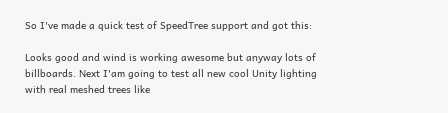So I've made a quick test of SpeedTree support and got this:

Looks good and wind is working awesome but anyway lots of billboards. Next I'am going to test all new cool Unity lighting with real meshed trees like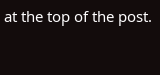at the top of the post.